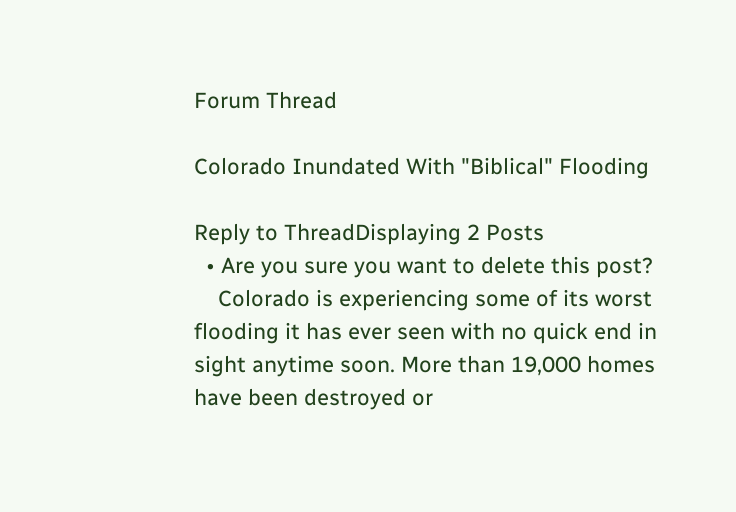Forum Thread

Colorado Inundated With "Biblical" Flooding

Reply to ThreadDisplaying 2 Posts
  • Are you sure you want to delete this post?
    Colorado is experiencing some of its worst flooding it has ever seen with no quick end in sight anytime soon. More than 19,000 homes have been destroyed or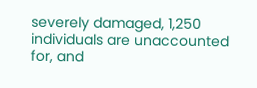severely damaged, 1,250 individuals are unaccounted for, and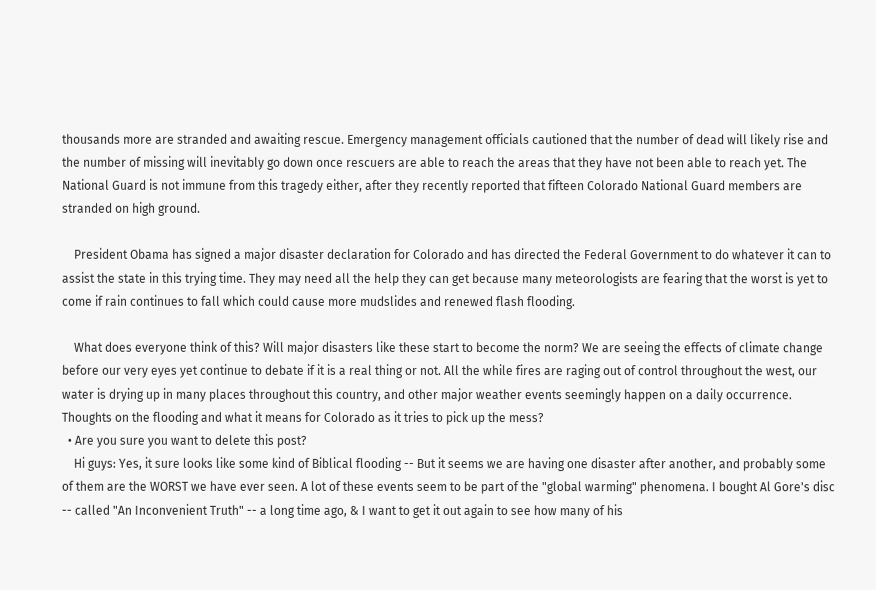thousands more are stranded and awaiting rescue. Emergency management officials cautioned that the number of dead will likely rise and the number of missing will inevitably go down once rescuers are able to reach the areas that they have not been able to reach yet. The National Guard is not immune from this tragedy either, after they recently reported that fifteen Colorado National Guard members are stranded on high ground.

    President Obama has signed a major disaster declaration for Colorado and has directed the Federal Government to do whatever it can to assist the state in this trying time. They may need all the help they can get because many meteorologists are fearing that the worst is yet to come if rain continues to fall which could cause more mudslides and renewed flash flooding.

    What does everyone think of this? Will major disasters like these start to become the norm? We are seeing the effects of climate change before our very eyes yet continue to debate if it is a real thing or not. All the while fires are raging out of control throughout the west, our water is drying up in many places throughout this country, and other major weather events seemingly happen on a daily occurrence. Thoughts on the flooding and what it means for Colorado as it tries to pick up the mess?
  • Are you sure you want to delete this post?
    Hi guys: Yes, it sure looks like some kind of Biblical flooding -- But it seems we are having one disaster after another, and probably some of them are the WORST we have ever seen. A lot of these events seem to be part of the "global warming" phenomena. I bought Al Gore's disc -- called "An Inconvenient Truth" -- a long time ago, & I want to get it out again to see how many of his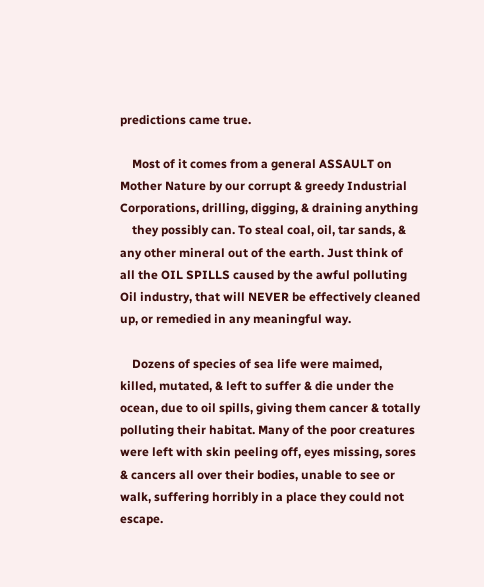predictions came true.

    Most of it comes from a general ASSAULT on Mother Nature by our corrupt & greedy Industrial Corporations, drilling, digging, & draining anything
    they possibly can. To steal coal, oil, tar sands, & any other mineral out of the earth. Just think of all the OIL SPILLS caused by the awful polluting Oil industry, that will NEVER be effectively cleaned up, or remedied in any meaningful way.

    Dozens of species of sea life were maimed, killed, mutated, & left to suffer & die under the ocean, due to oil spills, giving them cancer & totally polluting their habitat. Many of the poor creatures were left with skin peeling off, eyes missing, sores & cancers all over their bodies, unable to see or walk, suffering horribly in a place they could not escape.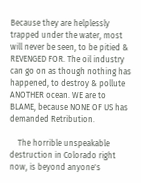Because they are helplessly trapped under the water, most will never be seen, to be pitied & REVENGED FOR. The oil industry can go on as though nothing has happened, to destroy & pollute ANOTHER ocean. WE are to BLAME, because NONE OF US has demanded Retribution.

    The horrible unspeakable destruction in Colorado right now, is beyond anyone's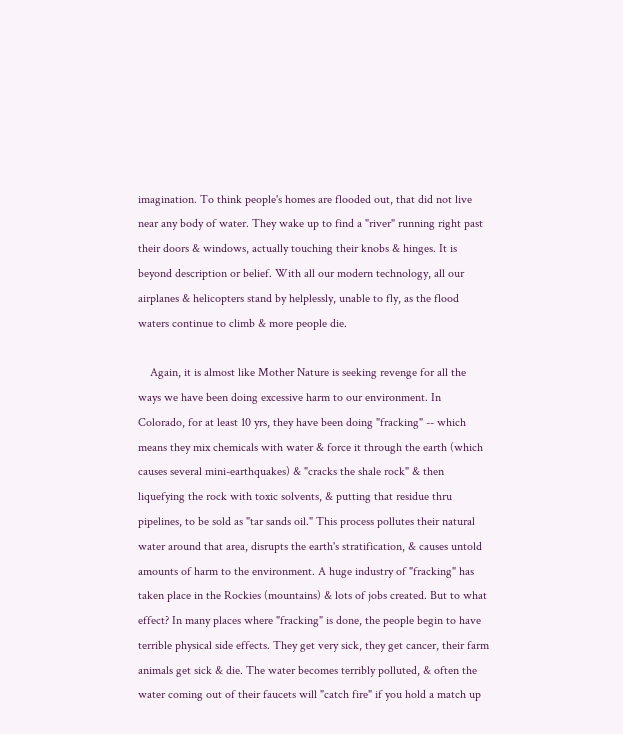imagination. To think people's homes are flooded out, that did not live near any body of water. They wake up to find a "river" running right past their doors & windows, actually touching their knobs & hinges. It is beyond description or belief. With all our modern technology, all our airplanes & helicopters stand by helplessly, unable to fly, as the flood waters continue to climb & more people die.

    Again, it is almost like Mother Nature is seeking revenge for all the ways we have been doing excessive harm to our environment. In Colorado, for at least 10 yrs, they have been doing "fracking" -- which means they mix chemicals with water & force it through the earth (which causes several mini-earthquakes) & "cracks the shale rock" & then liquefying the rock with toxic solvents, & putting that residue thru pipelines, to be sold as "tar sands oil." This process pollutes their natural water around that area, disrupts the earth's stratification, & causes untold amounts of harm to the environment. A huge industry of "fracking" has taken place in the Rockies (mountains) & lots of jobs created. But to what effect? In many places where "fracking" is done, the people begin to have terrible physical side effects. They get very sick, they get cancer, their farm animals get sick & die. The water becomes terribly polluted, & often the water coming out of their faucets will "catch fire" if you hold a match up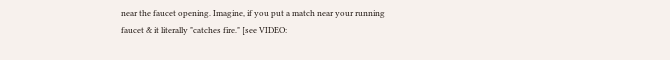near the faucet opening. Imagine, if you put a match near your running faucet & it literally "catches fire." [see VIDEO: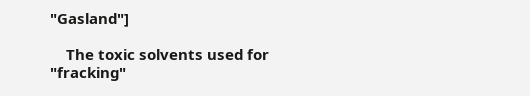"Gasland"]

    The toxic solvents used for "fracking"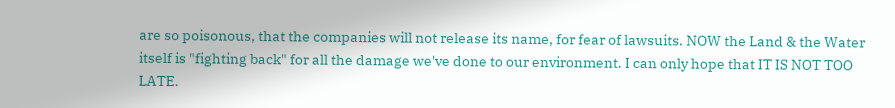are so poisonous, that the companies will not release its name, for fear of lawsuits. NOW the Land & the Water itself is "fighting back" for all the damage we've done to our environment. I can only hope that IT IS NOT TOO LATE.